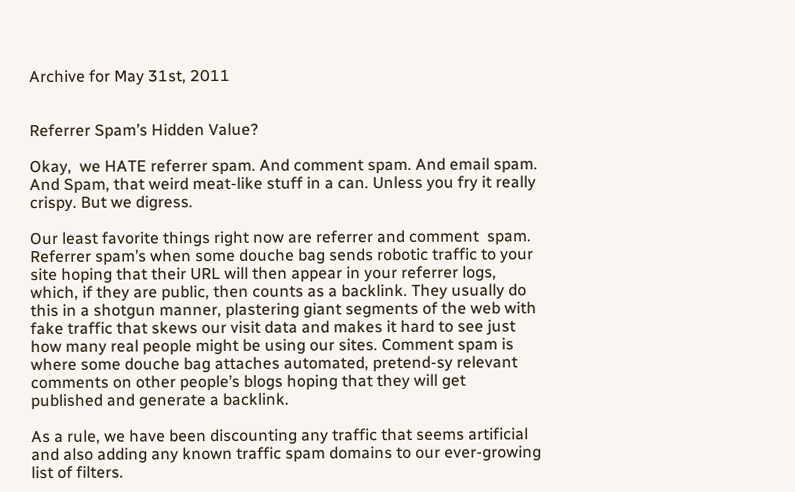Archive for May 31st, 2011


Referrer Spam’s Hidden Value?

Okay,  we HATE referrer spam. And comment spam. And email spam. And Spam, that weird meat-like stuff in a can. Unless you fry it really crispy. But we digress.

Our least favorite things right now are referrer and comment  spam. Referrer spam’s when some douche bag sends robotic traffic to your site hoping that their URL will then appear in your referrer logs, which, if they are public, then counts as a backlink. They usually do this in a shotgun manner, plastering giant segments of the web with fake traffic that skews our visit data and makes it hard to see just how many real people might be using our sites. Comment spam is where some douche bag attaches automated, pretend-sy relevant comments on other people’s blogs hoping that they will get published and generate a backlink.

As a rule, we have been discounting any traffic that seems artificial and also adding any known traffic spam domains to our ever-growing list of filters.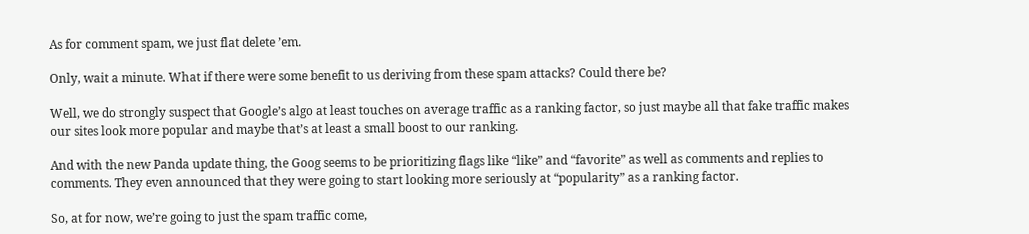As for comment spam, we just flat delete ’em.

Only, wait a minute. What if there were some benefit to us deriving from these spam attacks? Could there be?

Well, we do strongly suspect that Google’s algo at least touches on average traffic as a ranking factor, so just maybe all that fake traffic makes our sites look more popular and maybe that’s at least a small boost to our ranking.

And with the new Panda update thing, the Goog seems to be prioritizing flags like “like” and “favorite” as well as comments and replies to comments. They even announced that they were going to start looking more seriously at “popularity” as a ranking factor.

So, at for now, we’re going to just the spam traffic come,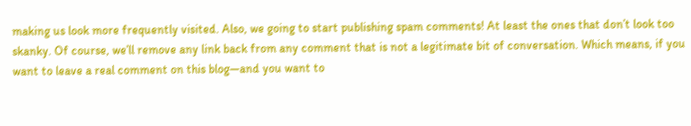making us look more frequently visited. Also, we going to start publishing spam comments! At least the ones that don’t look too skanky. Of course, we’ll remove any link back from any comment that is not a legitimate bit of conversation. Which means, if you want to leave a real comment on this blog—and you want to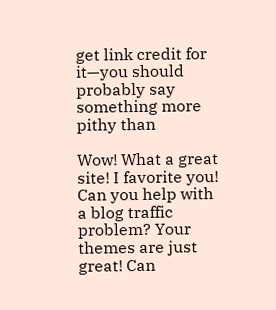get link credit for it—you should probably say something more pithy than

Wow! What a great site! I favorite you! Can you help with a blog traffic problem? Your themes are just great! Can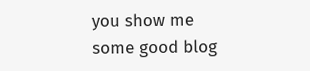you show me some good blog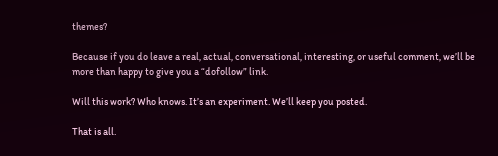themes?

Because if you do leave a real, actual, conversational, interesting, or useful comment, we’ll be more than happy to give you a “dofollow” link.

Will this work? Who knows. It’s an experiment. We’ll keep you posted.

That is all.